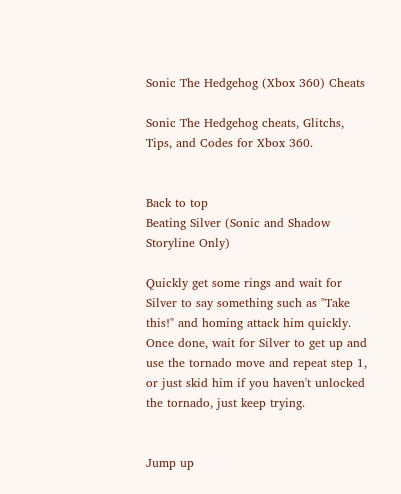Sonic The Hedgehog (Xbox 360) Cheats

Sonic The Hedgehog cheats, Glitchs, Tips, and Codes for Xbox 360.


Back to top
Beating Silver (Sonic and Shadow Storyline Only)

Quickly get some rings and wait for Silver to say something such as "Take this!" and homing attack him quickly. Once done, wait for Silver to get up and use the tornado move and repeat step 1, or just skid him if you haven't unlocked the tornado, just keep trying.


Jump up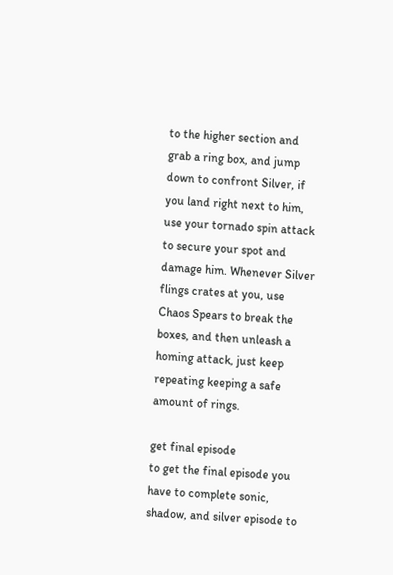to the higher section and grab a ring box, and jump down to confront Silver, if you land right next to him, use your tornado spin attack to secure your spot and damage him. Whenever Silver flings crates at you, use Chaos Spears to break the boxes, and then unleash a homing attack, just keep repeating keeping a safe amount of rings.

get final episode
to get the final episode you have to complete sonic, shadow, and silver episode to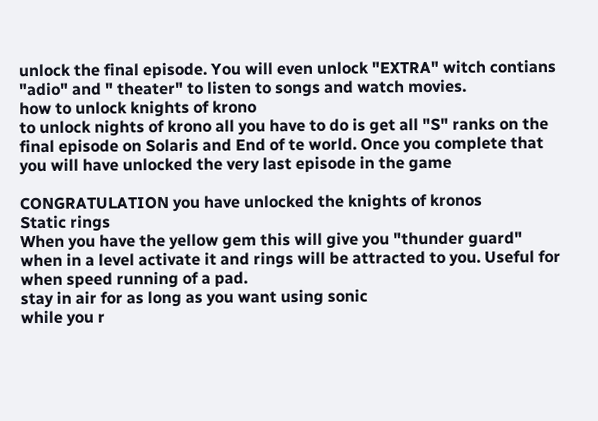unlock the final episode. You will even unlock "EXTRA" witch contians "adio" and " theater" to listen to songs and watch movies.
how to unlock knights of krono
to unlock nights of krono all you have to do is get all "S" ranks on the final episode on Solaris and End of te world. Once you complete that you will have unlocked the very last episode in the game

CONGRATULATION you have unlocked the knights of kronos
Static rings
When you have the yellow gem this will give you "thunder guard" when in a level activate it and rings will be attracted to you. Useful for when speed running of a pad.
stay in air for as long as you want using sonic
while you r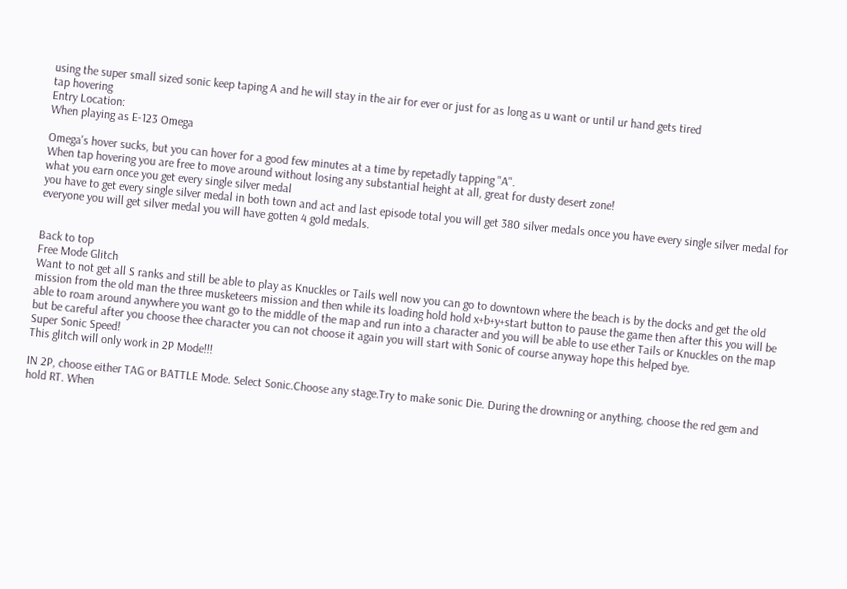using the super small sized sonic keep taping A and he will stay in the air for ever or just for as long as u want or until ur hand gets tired
tap hovering
Entry Location:
When playing as E-123 Omega

Omega's hover sucks, but you can hover for a good few minutes at a time by repetadly tapping "A".
When tap hovering you are free to move around without losing any substantial height at all, great for dusty desert zone!
what you earn once you get every single silver medal
you have to get every single silver medal in both town and act and last episode total you will get 380 silver medals once you have every single silver medal for everyone you will get silver medal you will have gotten 4 gold medals.


Back to top
Free Mode Glitch
Want to not get all S ranks and still be able to play as Knuckles or Tails well now you can go to downtown where the beach is by the docks and get the old mission from the old man the three musketeers mission and then while its loading hold hold x+b+y+start button to pause the game then after this you will be able to roam around anywhere you want go to the middle of the map and run into a character and you will be able to use ether Tails or Knuckles on the map but be careful after you choose thee character you can not choose it again you will start with Sonic of course anyway hope this helped bye.
Super Sonic Speed!
This glitch will only work in 2P Mode!!!

IN 2P, choose either TAG or BATTLE Mode. Select Sonic.Choose any stage.Try to make sonic Die. During the drowning or anything, choose the red gem and hold RT. When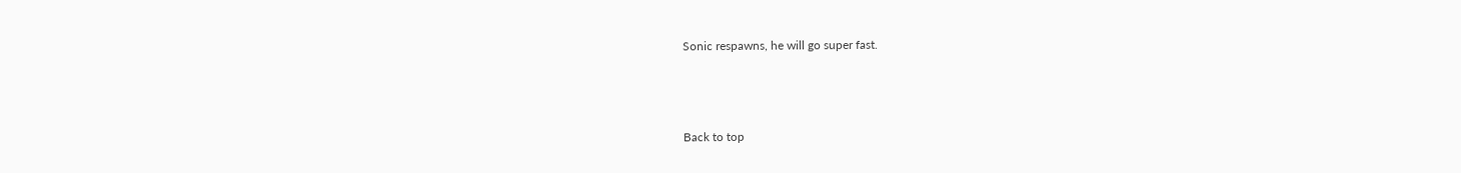Sonic respawns, he will go super fast.



Back to top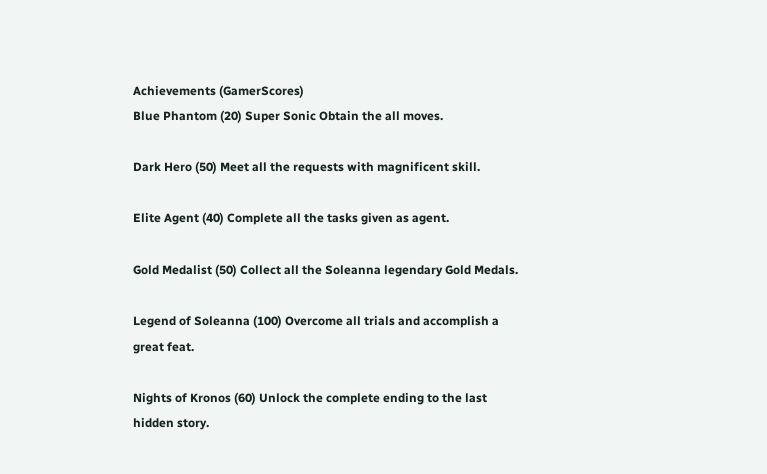Achievements (GamerScores)
Blue Phantom (20) Super Sonic Obtain the all moves.

Dark Hero (50) Meet all the requests with magnificent skill.

Elite Agent (40) Complete all the tasks given as agent.

Gold Medalist (50) Collect all the Soleanna legendary Gold Medals.

Legend of Soleanna (100) Overcome all trials and accomplish a great feat.

Nights of Kronos (60) Unlock the complete ending to the last hidden story.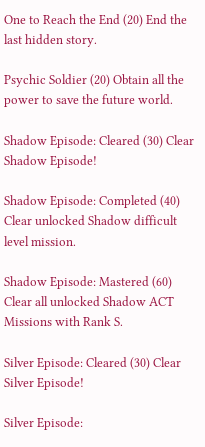One to Reach the End (20) End the last hidden story.

Psychic Soldier (20) Obtain all the power to save the future world.

Shadow Episode: Cleared (30) Clear Shadow Episode!

Shadow Episode: Completed (40) Clear unlocked Shadow difficult level mission.

Shadow Episode: Mastered (60) Clear all unlocked Shadow ACT Missions with Rank S.

Silver Episode: Cleared (30) Clear Silver Episode!

Silver Episode: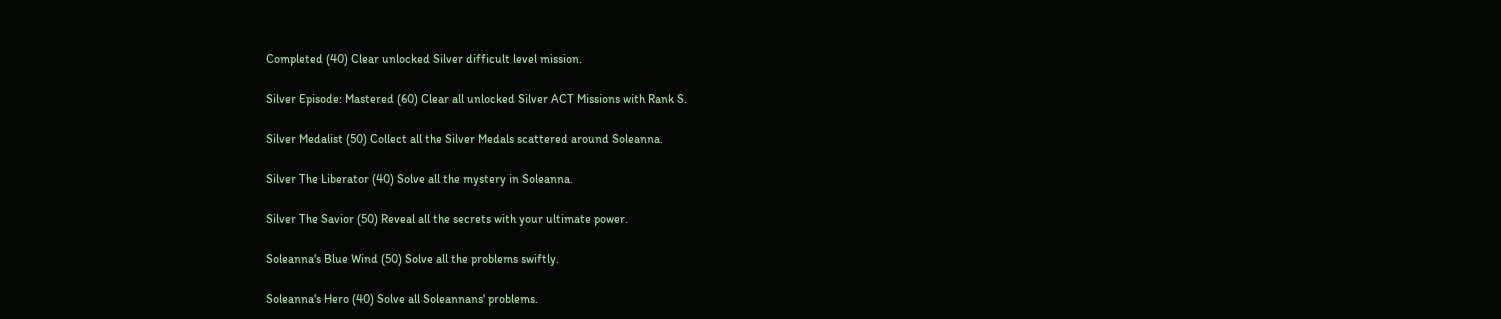Completed (40) Clear unlocked Silver difficult level mission.

Silver Episode: Mastered (60) Clear all unlocked Silver ACT Missions with Rank S.

Silver Medalist (50) Collect all the Silver Medals scattered around Soleanna.

Silver The Liberator (40) Solve all the mystery in Soleanna.

Silver The Savior (50) Reveal all the secrets with your ultimate power.

Soleanna's Blue Wind (50) Solve all the problems swiftly.

Soleanna's Hero (40) Solve all Soleannans' problems.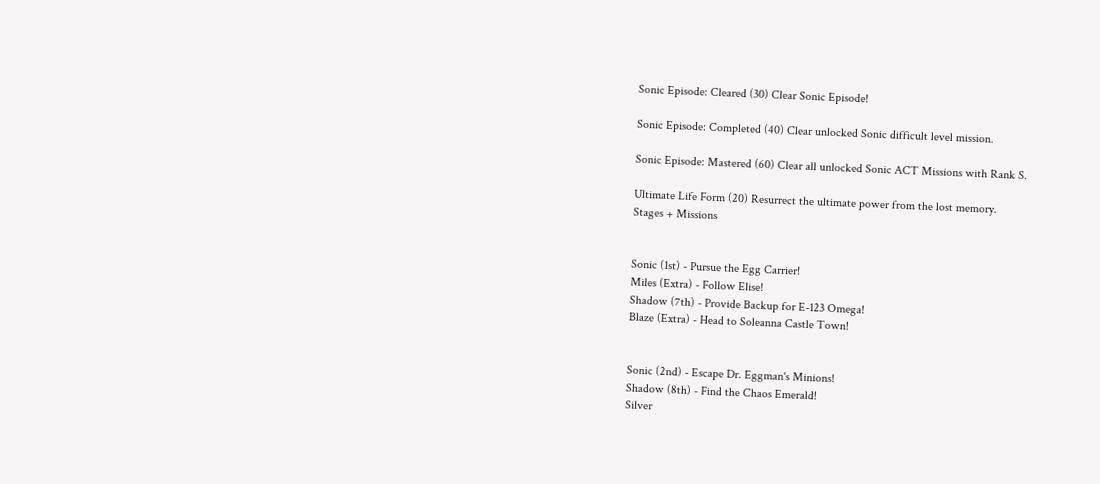Sonic Episode: Cleared (30) Clear Sonic Episode!

Sonic Episode: Completed (40) Clear unlocked Sonic difficult level mission.

Sonic Episode: Mastered (60) Clear all unlocked Sonic ACT Missions with Rank S.

Ultimate Life Form (20) Resurrect the ultimate power from the lost memory.
Stages + Missions


Sonic (1st) - Pursue the Egg Carrier!
Miles (Extra) - Follow Elise!
Shadow (7th) - Provide Backup for E-123 Omega!
Blaze (Extra) - Head to Soleanna Castle Town!


Sonic (2nd) - Escape Dr. Eggman's Minions!
Shadow (8th) - Find the Chaos Emerald!
Silver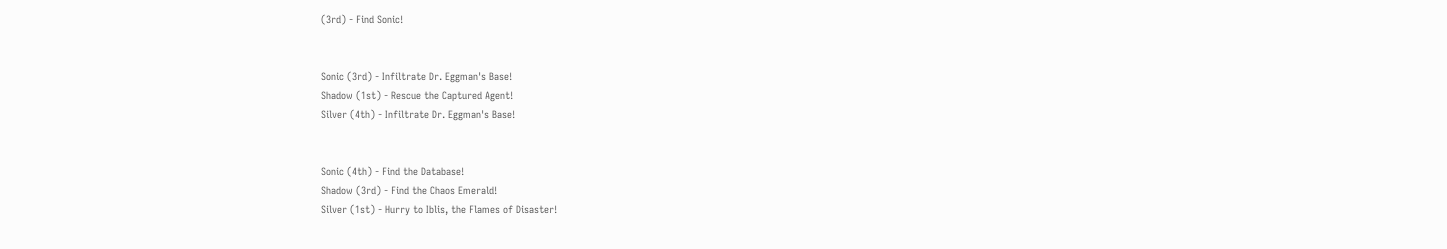(3rd) - Find Sonic!


Sonic (3rd) - Infiltrate Dr. Eggman's Base!
Shadow (1st) - Rescue the Captured Agent!
Silver (4th) - Infiltrate Dr. Eggman's Base!


Sonic (4th) - Find the Database!
Shadow (3rd) - Find the Chaos Emerald!
Silver (1st) - Hurry to Iblis, the Flames of Disaster!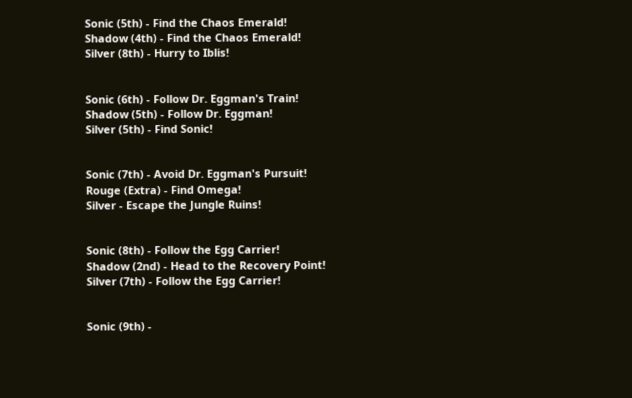Sonic (5th) - Find the Chaos Emerald!
Shadow (4th) - Find the Chaos Emerald!
Silver (8th) - Hurry to Iblis!


Sonic (6th) - Follow Dr. Eggman's Train!
Shadow (5th) - Follow Dr. Eggman!
Silver (5th) - Find Sonic!


Sonic (7th) - Avoid Dr. Eggman's Pursuit!
Rouge (Extra) - Find Omega!
Silver - Escape the Jungle Ruins!


Sonic (8th) - Follow the Egg Carrier!
Shadow (2nd) - Head to the Recovery Point!
Silver (7th) - Follow the Egg Carrier!


Sonic (9th) -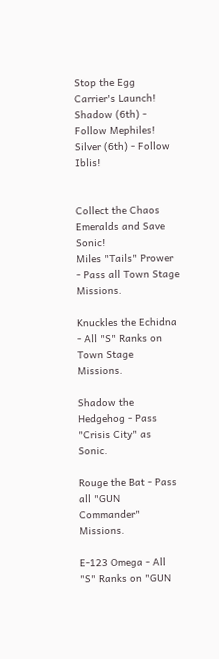Stop the Egg Carrier's Launch!
Shadow (6th) - Follow Mephiles!
Silver (6th) - Follow Iblis!


Collect the Chaos Emeralds and Save Sonic!
Miles "Tails" Prower - Pass all Town Stage Missions.

Knuckles the Echidna - All "S" Ranks on Town Stage Missions.

Shadow the Hedgehog - Pass "Crisis City" as Sonic.

Rouge the Bat - Pass all "GUN Commander" Missions.

E-123 Omega - All "S" Ranks on "GUN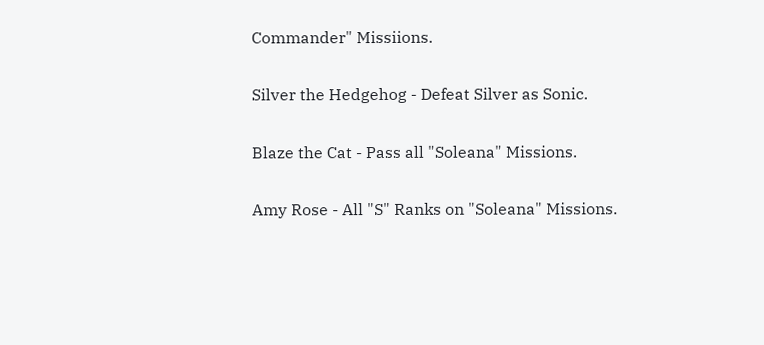Commander" Missiions.

Silver the Hedgehog - Defeat Silver as Sonic.

Blaze the Cat - Pass all "Soleana" Missions.

Amy Rose - All "S" Ranks on "Soleana" Missions.